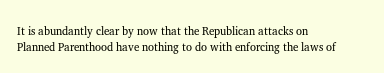It is abundantly clear by now that the Republican attacks on Planned Parenthood have nothing to do with enforcing the laws of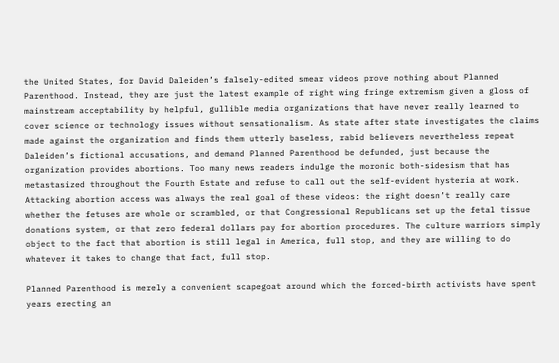the United States, for David Daleiden’s falsely-edited smear videos prove nothing about Planned Parenthood. Instead, they are just the latest example of right wing fringe extremism given a gloss of mainstream acceptability by helpful, gullible media organizations that have never really learned to cover science or technology issues without sensationalism. As state after state investigates the claims made against the organization and finds them utterly baseless, rabid believers nevertheless repeat Daleiden’s fictional accusations, and demand Planned Parenthood be defunded, just because the organization provides abortions. Too many news readers indulge the moronic both-sidesism that has metastasized throughout the Fourth Estate and refuse to call out the self-evident hysteria at work. Attacking abortion access was always the real goal of these videos: the right doesn’t really care whether the fetuses are whole or scrambled, or that Congressional Republicans set up the fetal tissue donations system, or that zero federal dollars pay for abortion procedures. The culture warriors simply object to the fact that abortion is still legal in America, full stop, and they are willing to do whatever it takes to change that fact, full stop.

Planned Parenthood is merely a convenient scapegoat around which the forced-birth activists have spent years erecting an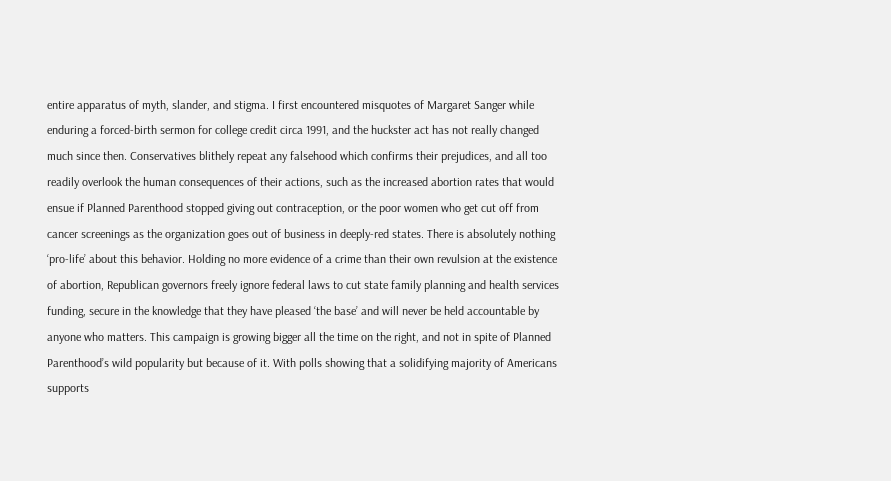entire apparatus of myth, slander, and stigma. I first encountered misquotes of Margaret Sanger while enduring a forced-birth sermon for college credit circa 1991, and the huckster act has not really changed much since then. Conservatives blithely repeat any falsehood which confirms their prejudices, and all too readily overlook the human consequences of their actions, such as the increased abortion rates that would ensue if Planned Parenthood stopped giving out contraception, or the poor women who get cut off from cancer screenings as the organization goes out of business in deeply-red states. There is absolutely nothing ‘pro-life’ about this behavior. Holding no more evidence of a crime than their own revulsion at the existence of abortion, Republican governors freely ignore federal laws to cut state family planning and health services funding, secure in the knowledge that they have pleased ‘the base’ and will never be held accountable by anyone who matters. This campaign is growing bigger all the time on the right, and not in spite of Planned Parenthood’s wild popularity but because of it. With polls showing that a solidifying majority of Americans supports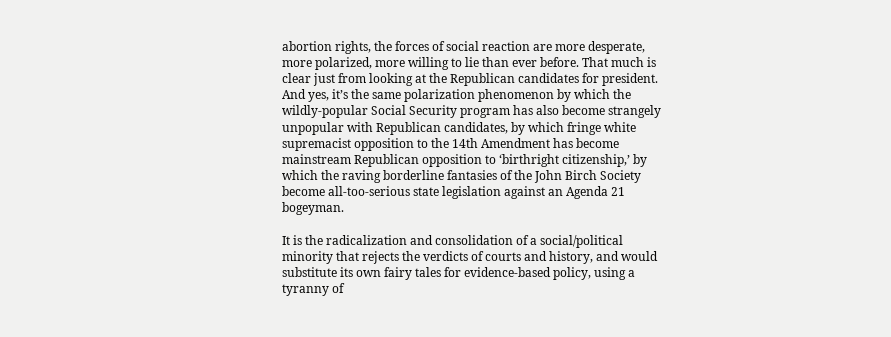abortion rights, the forces of social reaction are more desperate, more polarized, more willing to lie than ever before. That much is clear just from looking at the Republican candidates for president. And yes, it’s the same polarization phenomenon by which the wildly-popular Social Security program has also become strangely unpopular with Republican candidates, by which fringe white supremacist opposition to the 14th Amendment has become mainstream Republican opposition to ‘birthright citizenship,’ by which the raving borderline fantasies of the John Birch Society become all-too-serious state legislation against an Agenda 21 bogeyman.

It is the radicalization and consolidation of a social/political minority that rejects the verdicts of courts and history, and would substitute its own fairy tales for evidence-based policy, using a tyranny of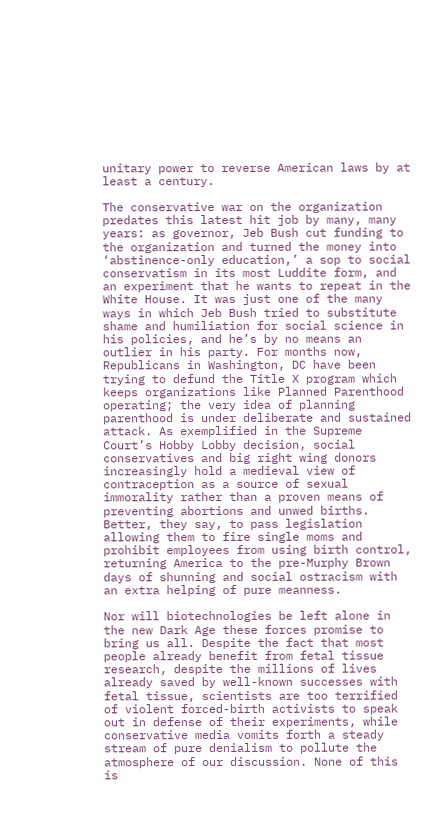unitary power to reverse American laws by at least a century.

The conservative war on the organization predates this latest hit job by many, many years: as governor, Jeb Bush cut funding to the organization and turned the money into ‘abstinence-only education,’ a sop to social conservatism in its most Luddite form, and an experiment that he wants to repeat in the White House. It was just one of the many ways in which Jeb Bush tried to substitute shame and humiliation for social science in his policies, and he’s by no means an outlier in his party. For months now, Republicans in Washington, DC have been trying to defund the Title X program which keeps organizations like Planned Parenthood operating; the very idea of planning parenthood is under deliberate and sustained attack. As exemplified in the Supreme Court’s Hobby Lobby decision, social conservatives and big right wing donors increasingly hold a medieval view of contraception as a source of sexual immorality rather than a proven means of preventing abortions and unwed births. Better, they say, to pass legislation allowing them to fire single moms and prohibit employees from using birth control, returning America to the pre-Murphy Brown days of shunning and social ostracism with an extra helping of pure meanness.

Nor will biotechnologies be left alone in the new Dark Age these forces promise to bring us all. Despite the fact that most people already benefit from fetal tissue research, despite the millions of lives already saved by well-known successes with fetal tissue, scientists are too terrified of violent forced-birth activists to speak out in defense of their experiments, while conservative media vomits forth a steady stream of pure denialism to pollute the atmosphere of our discussion. None of this is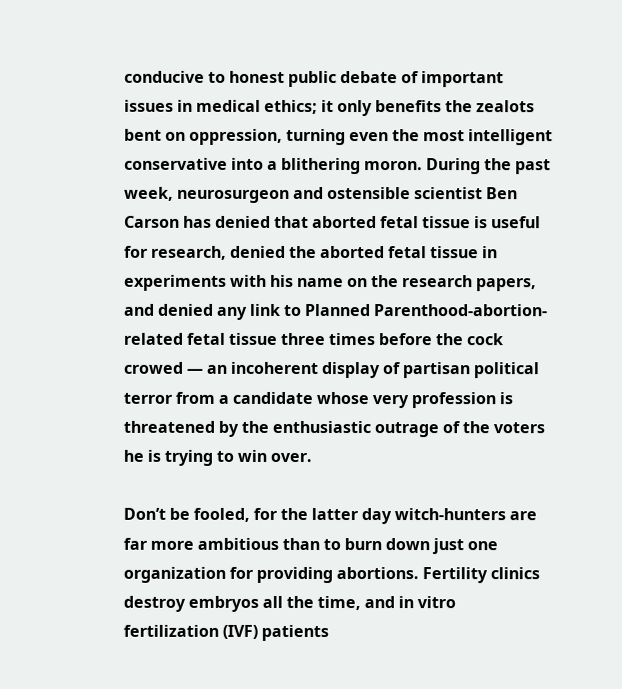conducive to honest public debate of important issues in medical ethics; it only benefits the zealots bent on oppression, turning even the most intelligent conservative into a blithering moron. During the past week, neurosurgeon and ostensible scientist Ben Carson has denied that aborted fetal tissue is useful for research, denied the aborted fetal tissue in experiments with his name on the research papers, and denied any link to Planned Parenthood-abortion-related fetal tissue three times before the cock crowed — an incoherent display of partisan political terror from a candidate whose very profession is threatened by the enthusiastic outrage of the voters he is trying to win over.

Don’t be fooled, for the latter day witch-hunters are far more ambitious than to burn down just one organization for providing abortions. Fertility clinics destroy embryos all the time, and in vitro fertilization (IVF) patients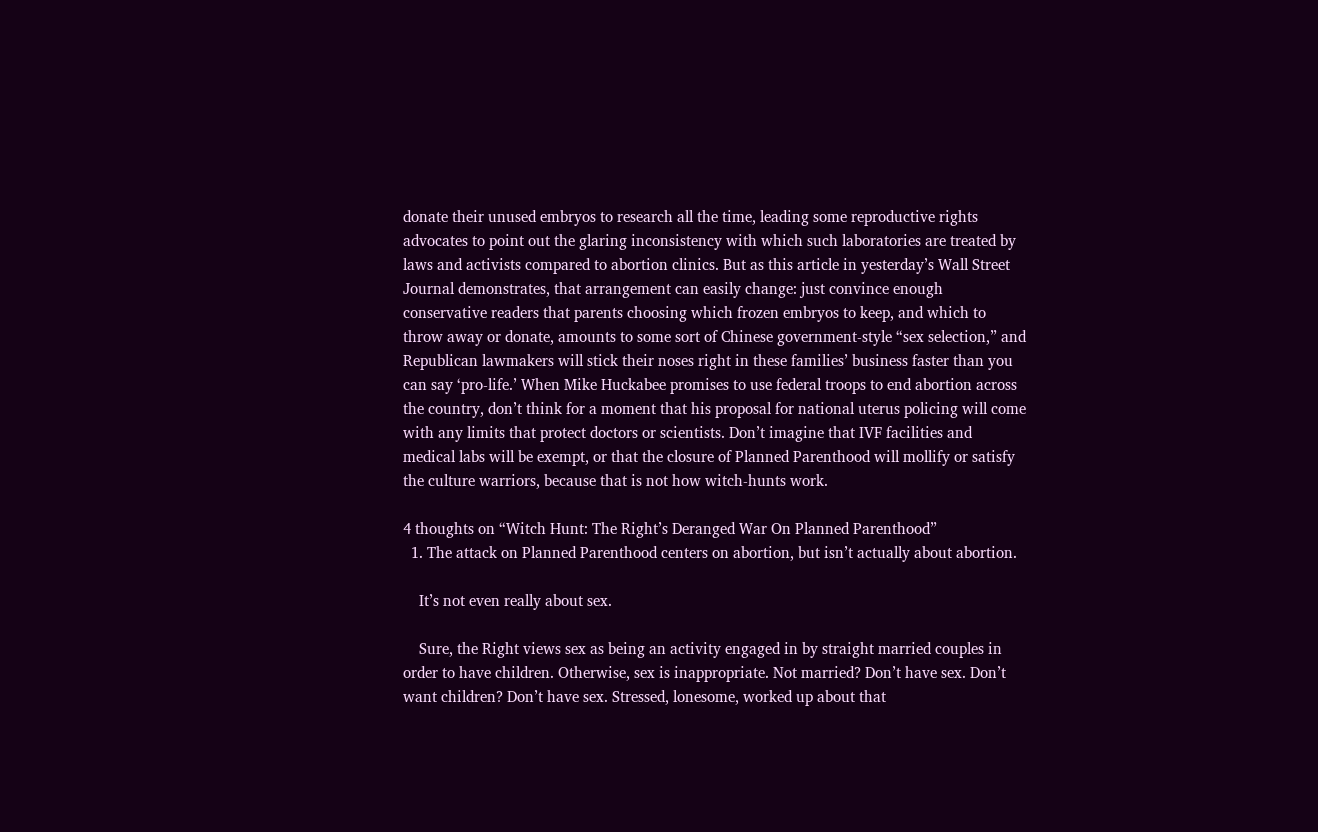donate their unused embryos to research all the time, leading some reproductive rights advocates to point out the glaring inconsistency with which such laboratories are treated by laws and activists compared to abortion clinics. But as this article in yesterday’s Wall Street Journal demonstrates, that arrangement can easily change: just convince enough conservative readers that parents choosing which frozen embryos to keep, and which to throw away or donate, amounts to some sort of Chinese government-style “sex selection,” and Republican lawmakers will stick their noses right in these families’ business faster than you can say ‘pro-life.’ When Mike Huckabee promises to use federal troops to end abortion across the country, don’t think for a moment that his proposal for national uterus policing will come with any limits that protect doctors or scientists. Don’t imagine that IVF facilities and medical labs will be exempt, or that the closure of Planned Parenthood will mollify or satisfy the culture warriors, because that is not how witch-hunts work.

4 thoughts on “Witch Hunt: The Right’s Deranged War On Planned Parenthood”
  1. The attack on Planned Parenthood centers on abortion, but isn’t actually about abortion.

    It’s not even really about sex.

    Sure, the Right views sex as being an activity engaged in by straight married couples in order to have children. Otherwise, sex is inappropriate. Not married? Don’t have sex. Don’t want children? Don’t have sex. Stressed, lonesome, worked up about that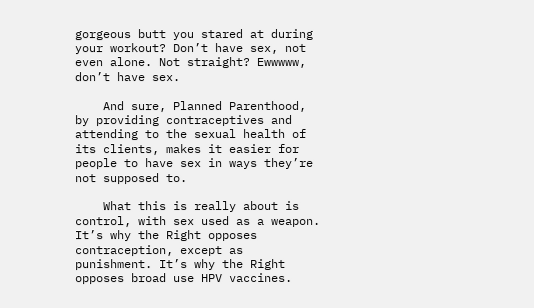gorgeous butt you stared at during your workout? Don’t have sex, not even alone. Not straight? Ewwwww, don’t have sex.

    And sure, Planned Parenthood, by providing contraceptives and attending to the sexual health of its clients, makes it easier for people to have sex in ways they’re not supposed to.

    What this is really about is control, with sex used as a weapon. It’s why the Right opposes contraception, except as punishment. It’s why the Right opposes broad use HPV vaccines.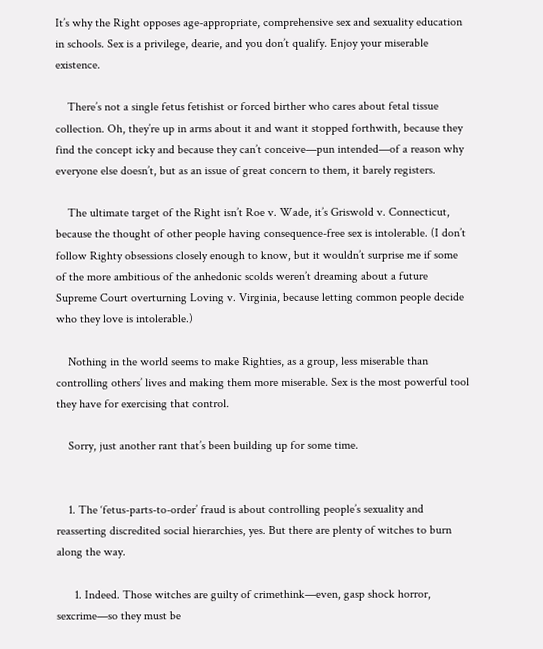It’s why the Right opposes age-appropriate, comprehensive sex and sexuality education in schools. Sex is a privilege, dearie, and you don’t qualify. Enjoy your miserable existence.

    There’s not a single fetus fetishist or forced birther who cares about fetal tissue collection. Oh, they’re up in arms about it and want it stopped forthwith, because they find the concept icky and because they can’t conceive—pun intended—of a reason why everyone else doesn’t, but as an issue of great concern to them, it barely registers.

    The ultimate target of the Right isn’t Roe v. Wade, it’s Griswold v. Connecticut, because the thought of other people having consequence-free sex is intolerable. (I don’t follow Righty obsessions closely enough to know, but it wouldn’t surprise me if some of the more ambitious of the anhedonic scolds weren’t dreaming about a future Supreme Court overturning Loving v. Virginia, because letting common people decide who they love is intolerable.)

    Nothing in the world seems to make Righties, as a group, less miserable than controlling others’ lives and making them more miserable. Sex is the most powerful tool they have for exercising that control.

    Sorry, just another rant that’s been building up for some time.


    1. The ‘fetus-parts-to-order’ fraud is about controlling people’s sexuality and reasserting discredited social hierarchies, yes. But there are plenty of witches to burn along the way.

      1. Indeed. Those witches are guilty of crimethink—even, gasp shock horror, sexcrime—so they must be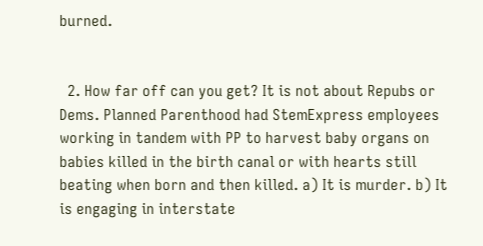burned.


  2. How far off can you get? It is not about Repubs or Dems. Planned Parenthood had StemExpress employees working in tandem with PP to harvest baby organs on babies killed in the birth canal or with hearts still beating when born and then killed. a) It is murder. b) It is engaging in interstate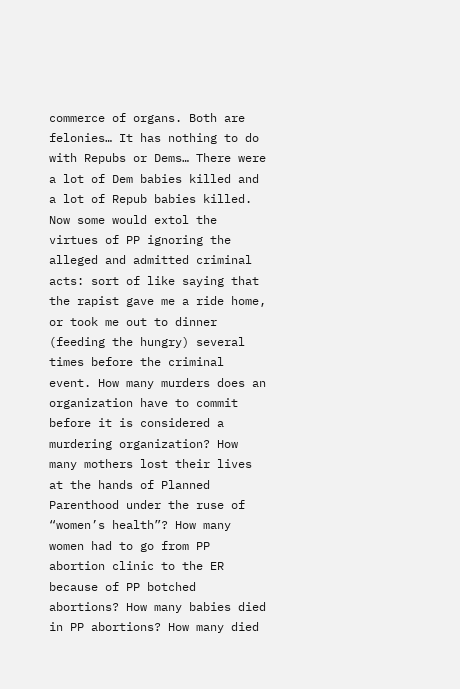commerce of organs. Both are felonies… It has nothing to do with Repubs or Dems… There were a lot of Dem babies killed and a lot of Repub babies killed. Now some would extol the virtues of PP ignoring the alleged and admitted criminal acts: sort of like saying that the rapist gave me a ride home, or took me out to dinner (feeding the hungry) several times before the criminal event. How many murders does an organization have to commit before it is considered a murdering organization? How many mothers lost their lives at the hands of Planned Parenthood under the ruse of “women’s health”? How many women had to go from PP abortion clinic to the ER because of PP botched abortions? How many babies died in PP abortions? How many died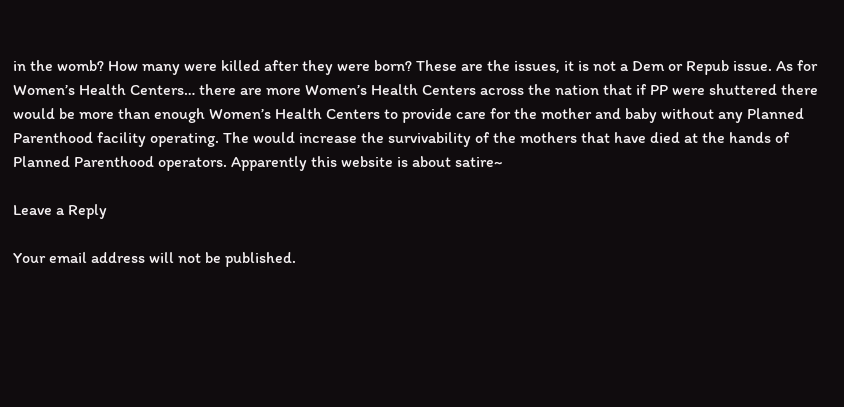in the womb? How many were killed after they were born? These are the issues, it is not a Dem or Repub issue. As for Women’s Health Centers… there are more Women’s Health Centers across the nation that if PP were shuttered there would be more than enough Women’s Health Centers to provide care for the mother and baby without any Planned Parenthood facility operating. The would increase the survivability of the mothers that have died at the hands of Planned Parenthood operators. Apparently this website is about satire~

Leave a Reply

Your email address will not be published.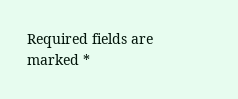Required fields are marked *